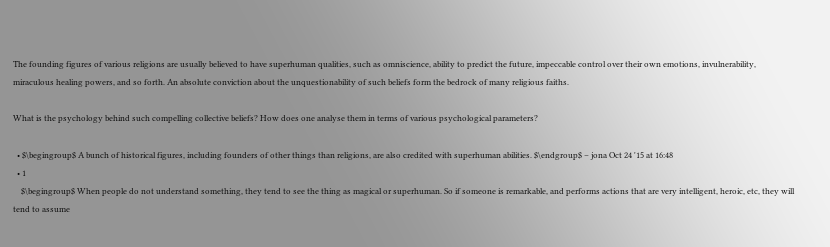The founding figures of various religions are usually believed to have superhuman qualities, such as omniscience, ability to predict the future, impeccable control over their own emotions, invulnerability, miraculous healing powers, and so forth. An absolute conviction about the unquestionability of such beliefs form the bedrock of many religious faiths.

What is the psychology behind such compelling collective beliefs? How does one analyse them in terms of various psychological parameters?

  • $\begingroup$ A bunch of historical figures, including founders of other things than religions, are also credited with superhuman abilities. $\endgroup$ – jona Oct 24 '15 at 16:48
  • 1
    $\begingroup$ When people do not understand something, they tend to see the thing as magical or superhuman. So if someone is remarkable, and performs actions that are very intelligent, heroic, etc, they will tend to assume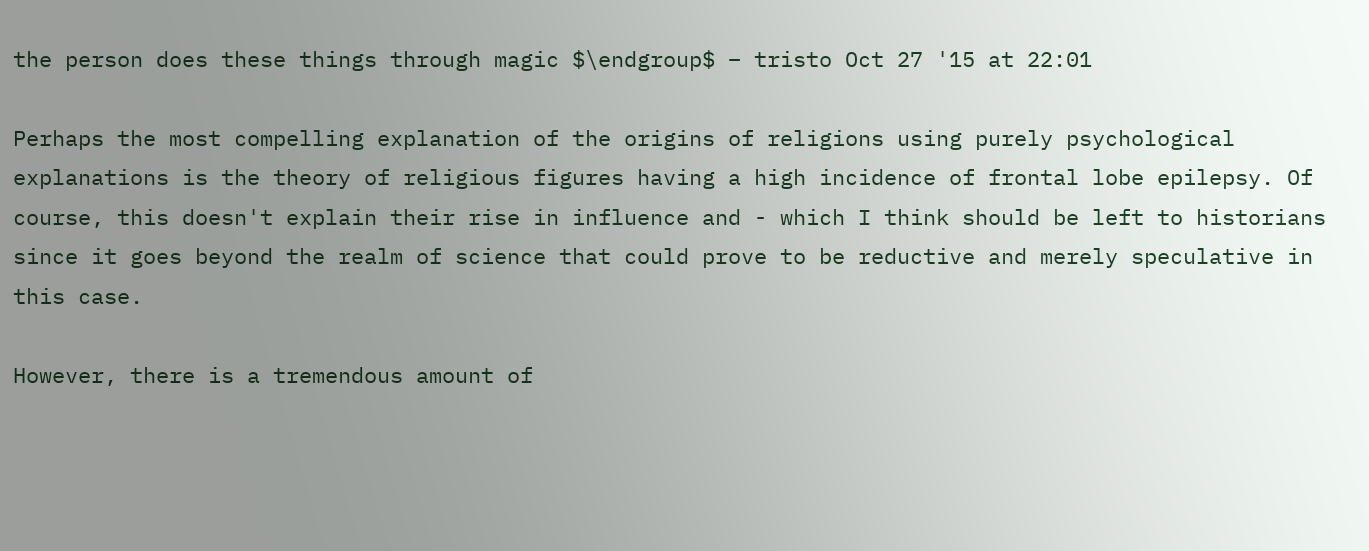the person does these things through magic $\endgroup$ – tristo Oct 27 '15 at 22:01

Perhaps the most compelling explanation of the origins of religions using purely psychological explanations is the theory of religious figures having a high incidence of frontal lobe epilepsy. Of course, this doesn't explain their rise in influence and - which I think should be left to historians since it goes beyond the realm of science that could prove to be reductive and merely speculative in this case.

However, there is a tremendous amount of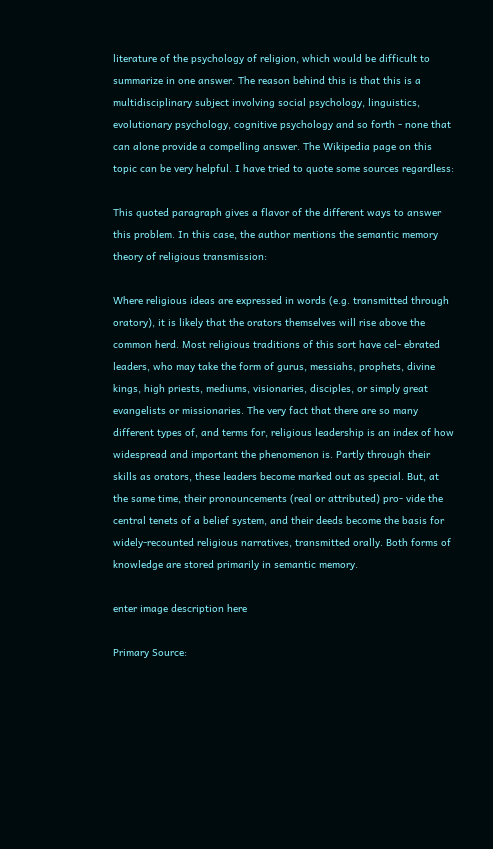literature of the psychology of religion, which would be difficult to summarize in one answer. The reason behind this is that this is a multidisciplinary subject involving social psychology, linguistics, evolutionary psychology, cognitive psychology and so forth - none that can alone provide a compelling answer. The Wikipedia page on this topic can be very helpful. I have tried to quote some sources regardless:

This quoted paragraph gives a flavor of the different ways to answer this problem. In this case, the author mentions the semantic memory theory of religious transmission:

Where religious ideas are expressed in words (e.g. transmitted through oratory), it is likely that the orators themselves will rise above the common herd. Most religious traditions of this sort have cel- ebrated leaders, who may take the form of gurus, messiahs, prophets, divine kings, high priests, mediums, visionaries, disciples, or simply great evangelists or missionaries. The very fact that there are so many different types of, and terms for, religious leadership is an index of how widespread and important the phenomenon is. Partly through their skills as orators, these leaders become marked out as special. But, at the same time, their pronouncements (real or attributed) pro- vide the central tenets of a belief system, and their deeds become the basis for widely-recounted religious narratives, transmitted orally. Both forms of knowledge are stored primarily in semantic memory.

enter image description here

Primary Source: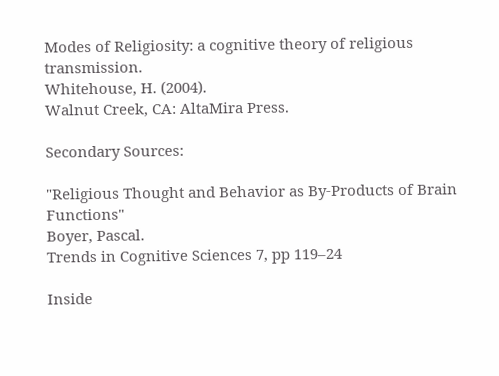Modes of Religiosity: a cognitive theory of religious transmission.
Whitehouse, H. (2004).
Walnut Creek, CA: AltaMira Press.

Secondary Sources:

"Religious Thought and Behavior as By-Products of Brain Functions"
Boyer, Pascal.
Trends in Cognitive Sciences 7, pp 119–24

Inside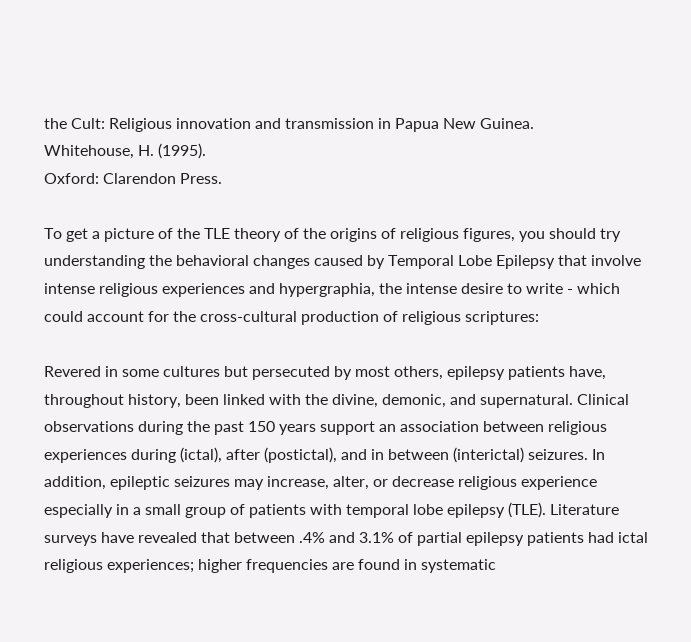the Cult: Religious innovation and transmission in Papua New Guinea.
Whitehouse, H. (1995).
Oxford: Clarendon Press.

To get a picture of the TLE theory of the origins of religious figures, you should try understanding the behavioral changes caused by Temporal Lobe Epilepsy that involve intense religious experiences and hypergraphia, the intense desire to write - which could account for the cross-cultural production of religious scriptures:

Revered in some cultures but persecuted by most others, epilepsy patients have, throughout history, been linked with the divine, demonic, and supernatural. Clinical observations during the past 150 years support an association between religious experiences during (ictal), after (postictal), and in between (interictal) seizures. In addition, epileptic seizures may increase, alter, or decrease religious experience especially in a small group of patients with temporal lobe epilepsy (TLE). Literature surveys have revealed that between .4% and 3.1% of partial epilepsy patients had ictal religious experiences; higher frequencies are found in systematic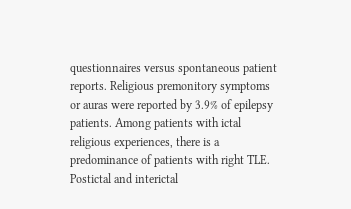questionnaires versus spontaneous patient reports. Religious premonitory symptoms or auras were reported by 3.9% of epilepsy patients. Among patients with ictal religious experiences, there is a predominance of patients with right TLE. Postictal and interictal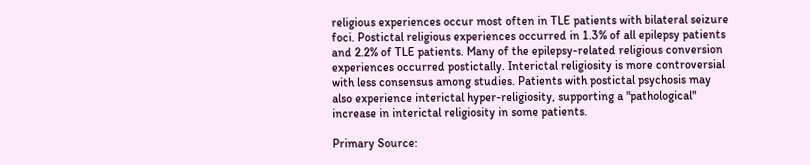religious experiences occur most often in TLE patients with bilateral seizure foci. Postictal religious experiences occurred in 1.3% of all epilepsy patients and 2.2% of TLE patients. Many of the epilepsy-related religious conversion experiences occurred postictally. Interictal religiosity is more controversial with less consensus among studies. Patients with postictal psychosis may also experience interictal hyper-religiosity, supporting a "pathological" increase in interictal religiosity in some patients.

Primary Source: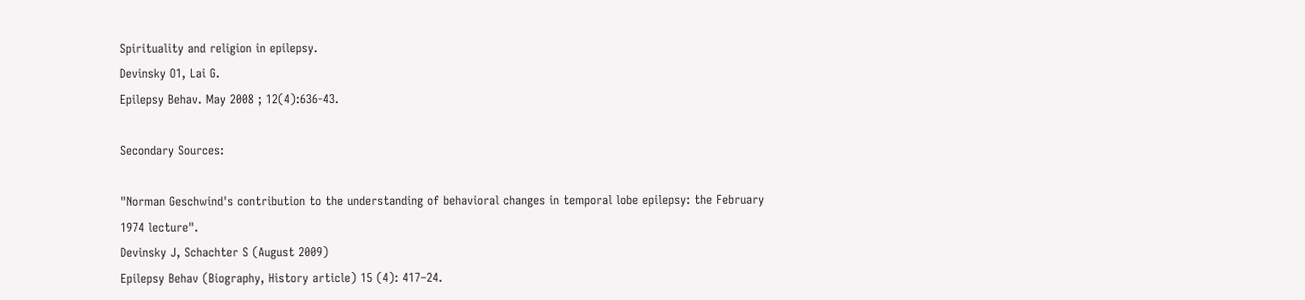Spirituality and religion in epilepsy.
Devinsky O1, Lai G.
Epilepsy Behav. May 2008 ; 12(4):636-43.

Secondary Sources:

"Norman Geschwind's contribution to the understanding of behavioral changes in temporal lobe epilepsy: the February 1974 lecture".
Devinsky J, Schachter S (August 2009)
Epilepsy Behav (Biography, History article) 15 (4): 417–24.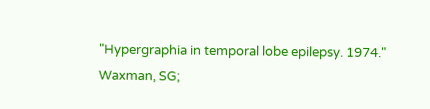"Hypergraphia in temporal lobe epilepsy. 1974."
Waxman, SG;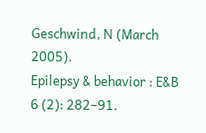Geschwind, N (March 2005).
Epilepsy & behavior : E&B 6 (2): 282–91.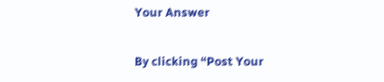Your Answer

By clicking “Post Your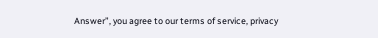Answer”, you agree to our terms of service, privacy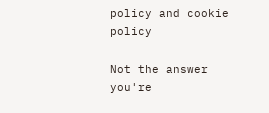policy and cookie policy

Not the answer you're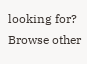looking for? Browse other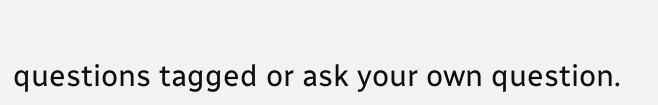questions tagged or ask your own question.